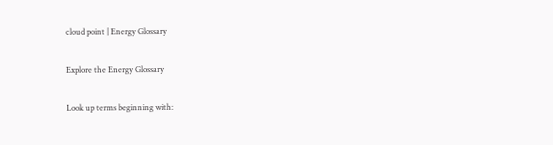cloud point | Energy Glossary

Explore the Energy Glossary

Look up terms beginning with: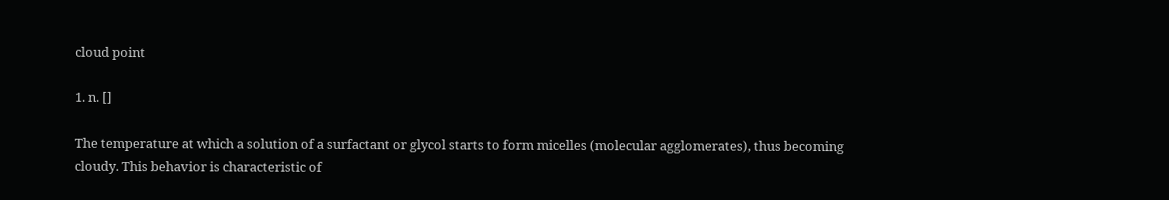cloud point

1. n. []

The temperature at which a solution of a surfactant or glycol starts to form micelles (molecular agglomerates), thus becoming cloudy. This behavior is characteristic of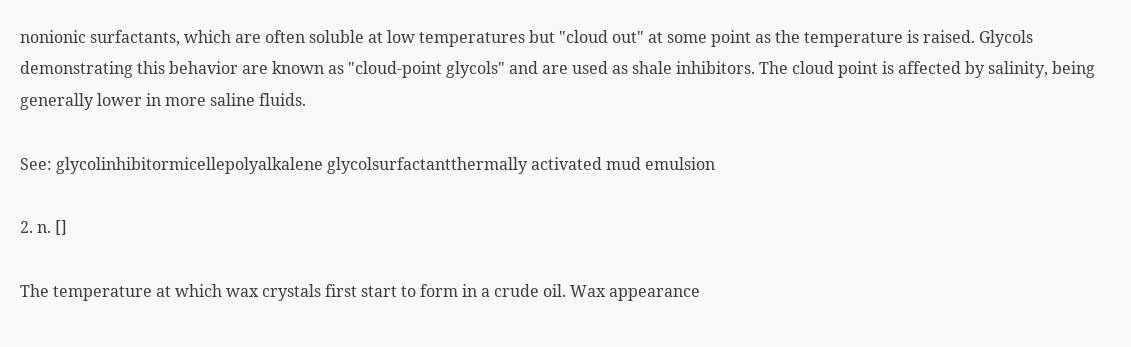nonionic surfactants, which are often soluble at low temperatures but "cloud out" at some point as the temperature is raised. Glycols demonstrating this behavior are known as "cloud-point glycols" and are used as shale inhibitors. The cloud point is affected by salinity, being generally lower in more saline fluids.

See: glycolinhibitormicellepolyalkalene glycolsurfactantthermally activated mud emulsion

2. n. []

The temperature at which wax crystals first start to form in a crude oil. Wax appearance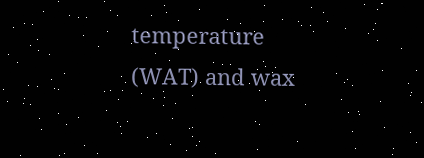temperature (WAT) and wax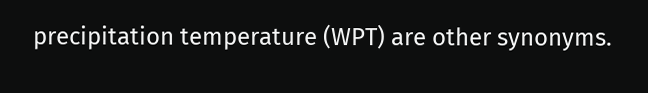precipitation temperature (WPT) are other synonyms.